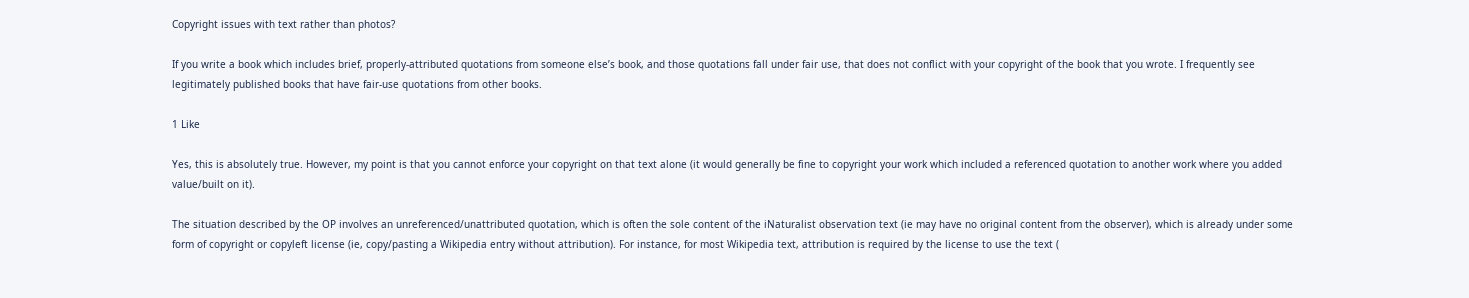Copyright issues with text rather than photos?

If you write a book which includes brief, properly-attributed quotations from someone else’s book, and those quotations fall under fair use, that does not conflict with your copyright of the book that you wrote. I frequently see legitimately published books that have fair-use quotations from other books.

1 Like

Yes, this is absolutely true. However, my point is that you cannot enforce your copyright on that text alone (it would generally be fine to copyright your work which included a referenced quotation to another work where you added value/built on it).

The situation described by the OP involves an unreferenced/unattributed quotation, which is often the sole content of the iNaturalist observation text (ie may have no original content from the observer), which is already under some form of copyright or copyleft license (ie, copy/pasting a Wikipedia entry without attribution). For instance, for most Wikipedia text, attribution is required by the license to use the text (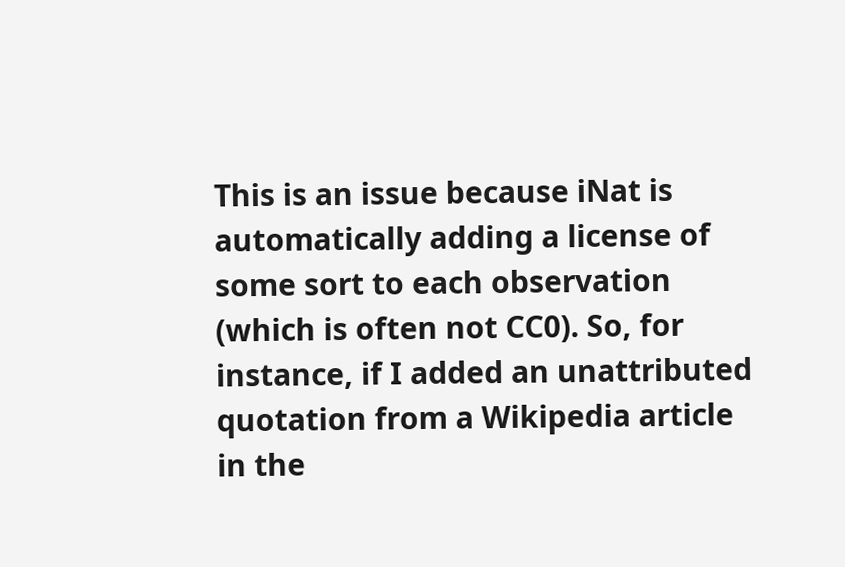This is an issue because iNat is automatically adding a license of some sort to each observation (which is often not CC0). So, for instance, if I added an unattributed quotation from a Wikipedia article in the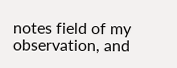notes field of my observation, and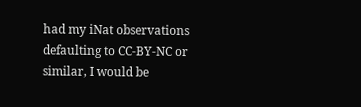had my iNat observations defaulting to CC-BY-NC or similar, I would be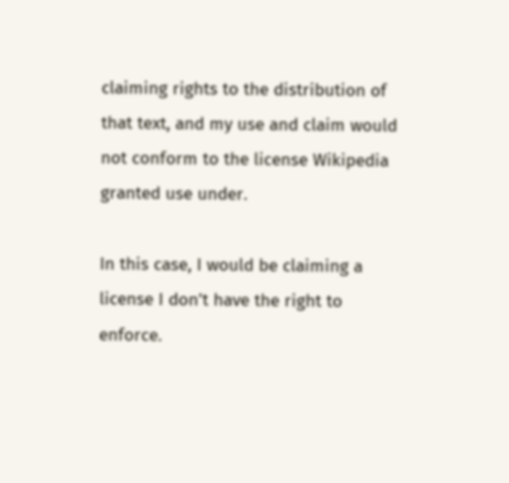claiming rights to the distribution of that text, and my use and claim would not conform to the license Wikipedia granted use under.

In this case, I would be claiming a license I don’t have the right to enforce.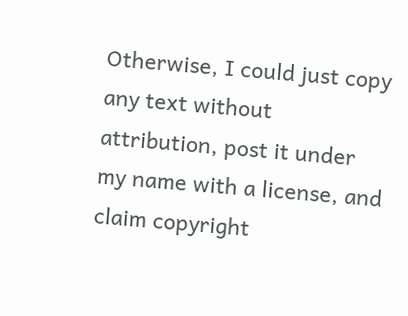Otherwise, I could just copy any text without attribution, post it under my name with a license, and claim copyright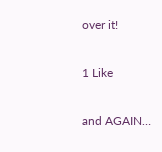over it!

1 Like

and AGAIN…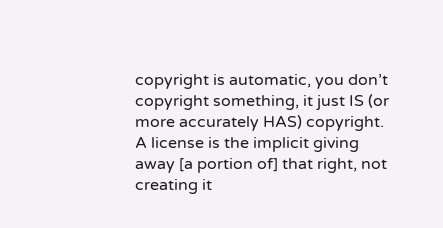copyright is automatic, you don’t copyright something, it just IS (or more accurately HAS) copyright. A license is the implicit giving away [a portion of] that right, not creating it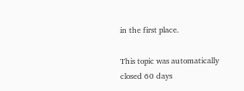in the first place.

This topic was automatically closed 60 days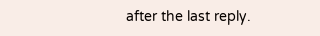after the last reply.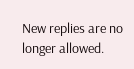New replies are no longer allowed.